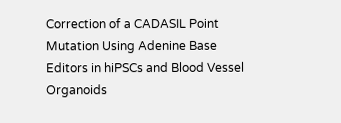Correction of a CADASIL Point Mutation Using Adenine Base Editors in hiPSCs and Blood Vessel Organoids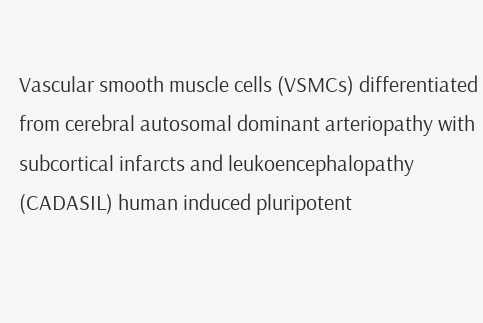Vascular smooth muscle cells (VSMCs) differentiated from cerebral autosomal dominant arteriopathy with subcortical infarcts and leukoencephalopathy (CADASIL) human induced pluripotent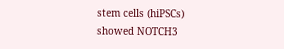stem cells (hiPSCs) showed NOTCH3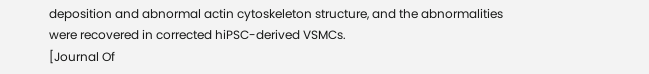deposition and abnormal actin cytoskeleton structure, and the abnormalities were recovered in corrected hiPSC-derived VSMCs.
[Journal Of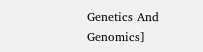Genetics And Genomics]